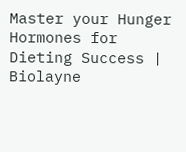Master your Hunger Hormones for Dieting Success | Biolayne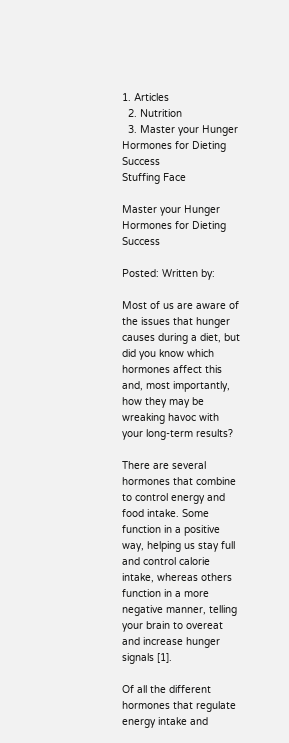1. Articles
  2. Nutrition
  3. Master your Hunger Hormones for Dieting Success
Stuffing Face

Master your Hunger Hormones for Dieting Success

Posted: Written by:

Most of us are aware of the issues that hunger causes during a diet, but did you know which hormones affect this and, most importantly, how they may be wreaking havoc with your long-term results?

There are several hormones that combine to control energy and food intake. Some function in a positive way, helping us stay full and control calorie intake, whereas others function in a more negative manner, telling your brain to overeat and increase hunger signals [1].

Of all the different hormones that regulate energy intake and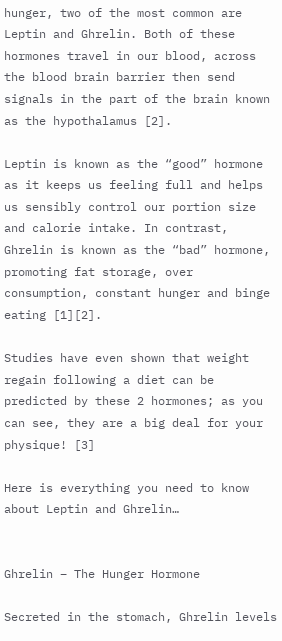hunger, two of the most common are Leptin and Ghrelin. Both of these hormones travel in our blood, across the blood brain barrier then send signals in the part of the brain known as the hypothalamus [2].

Leptin is known as the “good” hormone as it keeps us feeling full and helps us sensibly control our portion size and calorie intake. In contrast, Ghrelin is known as the “bad” hormone, promoting fat storage, over consumption, constant hunger and binge eating [1][2].

Studies have even shown that weight regain following a diet can be predicted by these 2 hormones; as you can see, they are a big deal for your physique! [3]

Here is everything you need to know about Leptin and Ghrelin…


Ghrelin – The Hunger Hormone

Secreted in the stomach, Ghrelin levels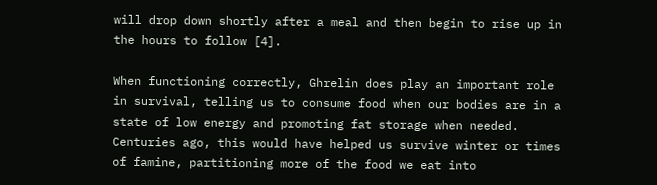will drop down shortly after a meal and then begin to rise up in the hours to follow [4].

When functioning correctly, Ghrelin does play an important role in survival, telling us to consume food when our bodies are in a state of low energy and promoting fat storage when needed. Centuries ago, this would have helped us survive winter or times of famine, partitioning more of the food we eat into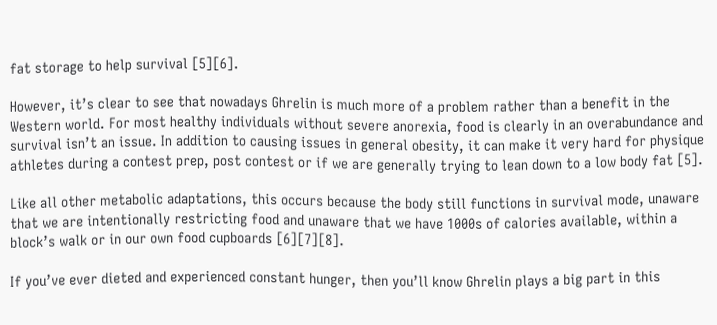fat storage to help survival [5][6].

However, it’s clear to see that nowadays Ghrelin is much more of a problem rather than a benefit in the Western world. For most healthy individuals without severe anorexia, food is clearly in an overabundance and survival isn’t an issue. In addition to causing issues in general obesity, it can make it very hard for physique athletes during a contest prep, post contest or if we are generally trying to lean down to a low body fat [5].

Like all other metabolic adaptations, this occurs because the body still functions in survival mode, unaware that we are intentionally restricting food and unaware that we have 1000s of calories available, within a block’s walk or in our own food cupboards [6][7][8].

If you’ve ever dieted and experienced constant hunger, then you’ll know Ghrelin plays a big part in this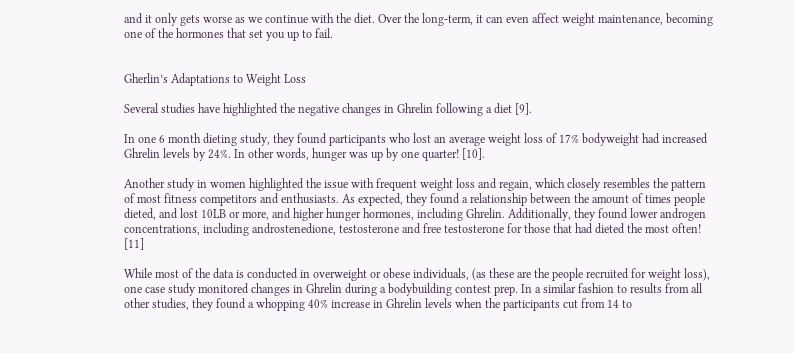and it only gets worse as we continue with the diet. Over the long-term, it can even affect weight maintenance, becoming one of the hormones that set you up to fail.


Gherlin’s Adaptations to Weight Loss

Several studies have highlighted the negative changes in Ghrelin following a diet [9].

In one 6 month dieting study, they found participants who lost an average weight loss of 17% bodyweight had increased Ghrelin levels by 24%. In other words, hunger was up by one quarter! [10].

Another study in women highlighted the issue with frequent weight loss and regain, which closely resembles the pattern of most fitness competitors and enthusiasts. As expected, they found a relationship between the amount of times people dieted, and lost 10LB or more, and higher hunger hormones, including Ghrelin. Additionally, they found lower androgen concentrations, including androstenedione, testosterone and free testosterone for those that had dieted the most often! [11]

While most of the data is conducted in overweight or obese individuals, (as these are the people recruited for weight loss), one case study monitored changes in Ghrelin during a bodybuilding contest prep. In a similar fashion to results from all other studies, they found a whopping 40% increase in Ghrelin levels when the participants cut from 14 to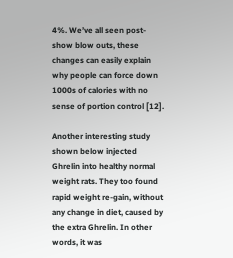4%. We’ve all seen post-show blow outs, these changes can easily explain why people can force down 1000s of calories with no sense of portion control [12].

Another interesting study shown below injected Ghrelin into healthy normal weight rats. They too found rapid weight re-gain, without any change in diet, caused by the extra Ghrelin. In other words, it was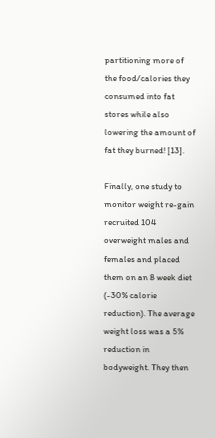partitioning more of the food/calories they consumed into fat stores while also lowering the amount of fat they burned! [13].

Finally, one study to monitor weight re-gain recruited 104 overweight males and females and placed them on an 8 week diet (-30% calorie reduction). The average weight loss was a 5% reduction in bodyweight. They then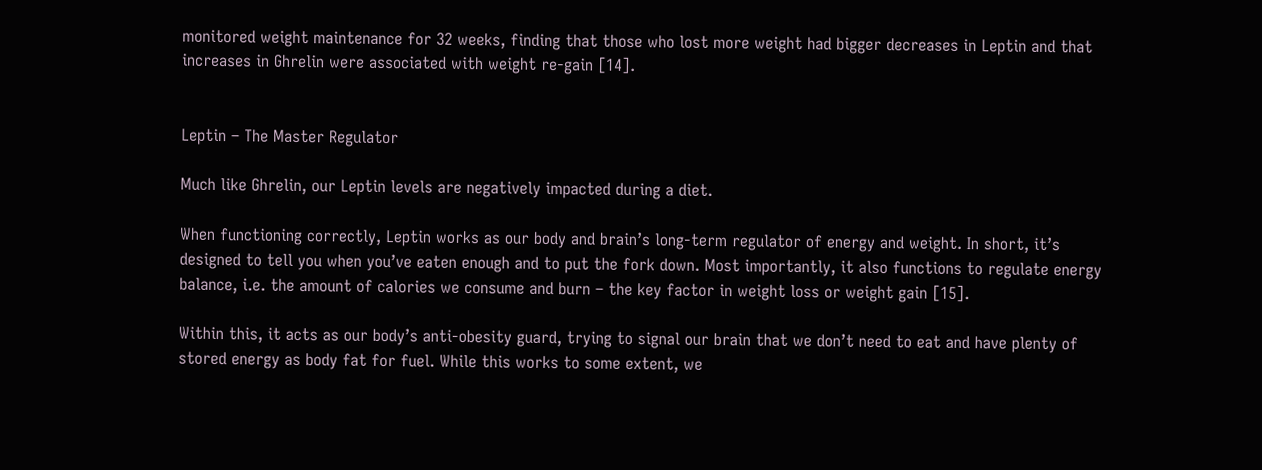monitored weight maintenance for 32 weeks, finding that those who lost more weight had bigger decreases in Leptin and that increases in Ghrelin were associated with weight re-gain [14].


Leptin – The Master Regulator

Much like Ghrelin, our Leptin levels are negatively impacted during a diet.

When functioning correctly, Leptin works as our body and brain’s long-term regulator of energy and weight. In short, it’s designed to tell you when you’ve eaten enough and to put the fork down. Most importantly, it also functions to regulate energy balance, i.e. the amount of calories we consume and burn – the key factor in weight loss or weight gain [15].

Within this, it acts as our body’s anti-obesity guard, trying to signal our brain that we don’t need to eat and have plenty of stored energy as body fat for fuel. While this works to some extent, we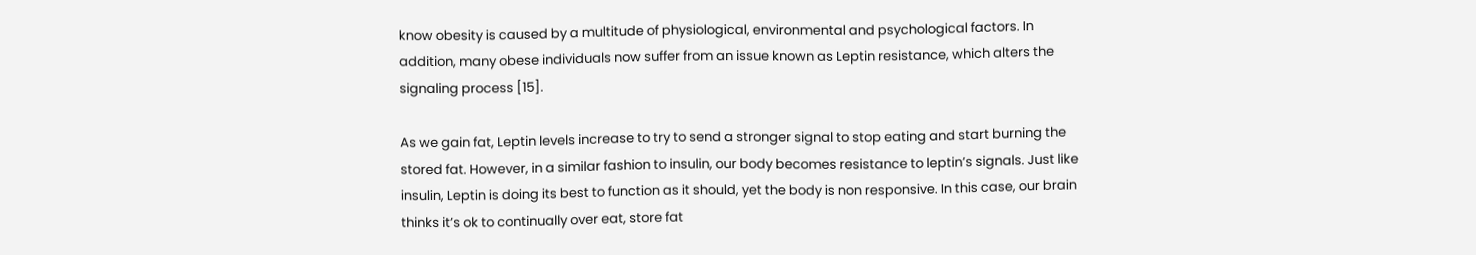know obesity is caused by a multitude of physiological, environmental and psychological factors. In addition, many obese individuals now suffer from an issue known as Leptin resistance, which alters the signaling process [15].

As we gain fat, Leptin levels increase to try to send a stronger signal to stop eating and start burning the stored fat. However, in a similar fashion to insulin, our body becomes resistance to leptin’s signals. Just like insulin, Leptin is doing its best to function as it should, yet the body is non responsive. In this case, our brain thinks it’s ok to continually over eat, store fat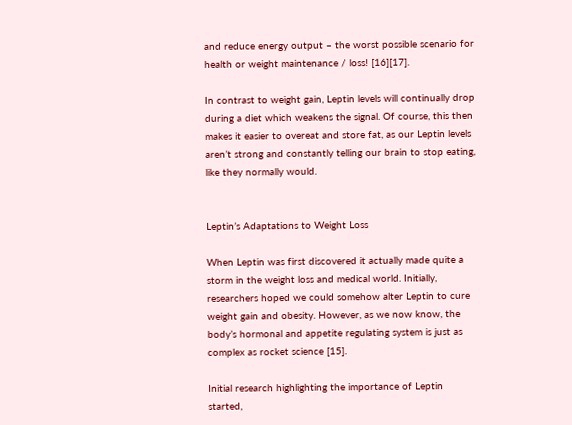and reduce energy output – the worst possible scenario for health or weight maintenance / loss! [16][17].

In contrast to weight gain, Leptin levels will continually drop during a diet which weakens the signal. Of course, this then makes it easier to overeat and store fat, as our Leptin levels aren’t strong and constantly telling our brain to stop eating, like they normally would.


Leptin’s Adaptations to Weight Loss

When Leptin was first discovered it actually made quite a storm in the weight loss and medical world. Initially, researchers hoped we could somehow alter Leptin to cure weight gain and obesity. However, as we now know, the body’s hormonal and appetite regulating system is just as complex as rocket science [15].

Initial research highlighting the importance of Leptin started,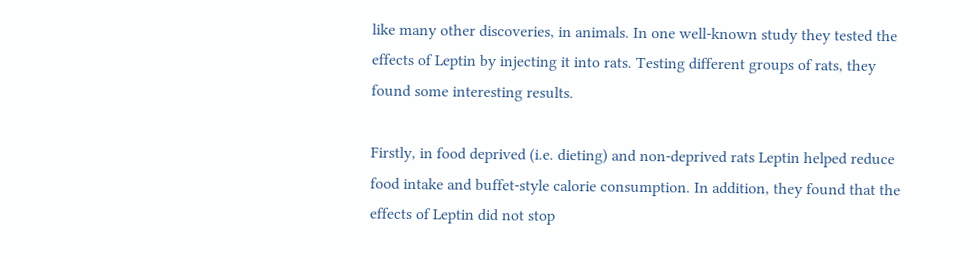like many other discoveries, in animals. In one well-known study they tested the effects of Leptin by injecting it into rats. Testing different groups of rats, they found some interesting results.

Firstly, in food deprived (i.e. dieting) and non-deprived rats Leptin helped reduce food intake and buffet-style calorie consumption. In addition, they found that the effects of Leptin did not stop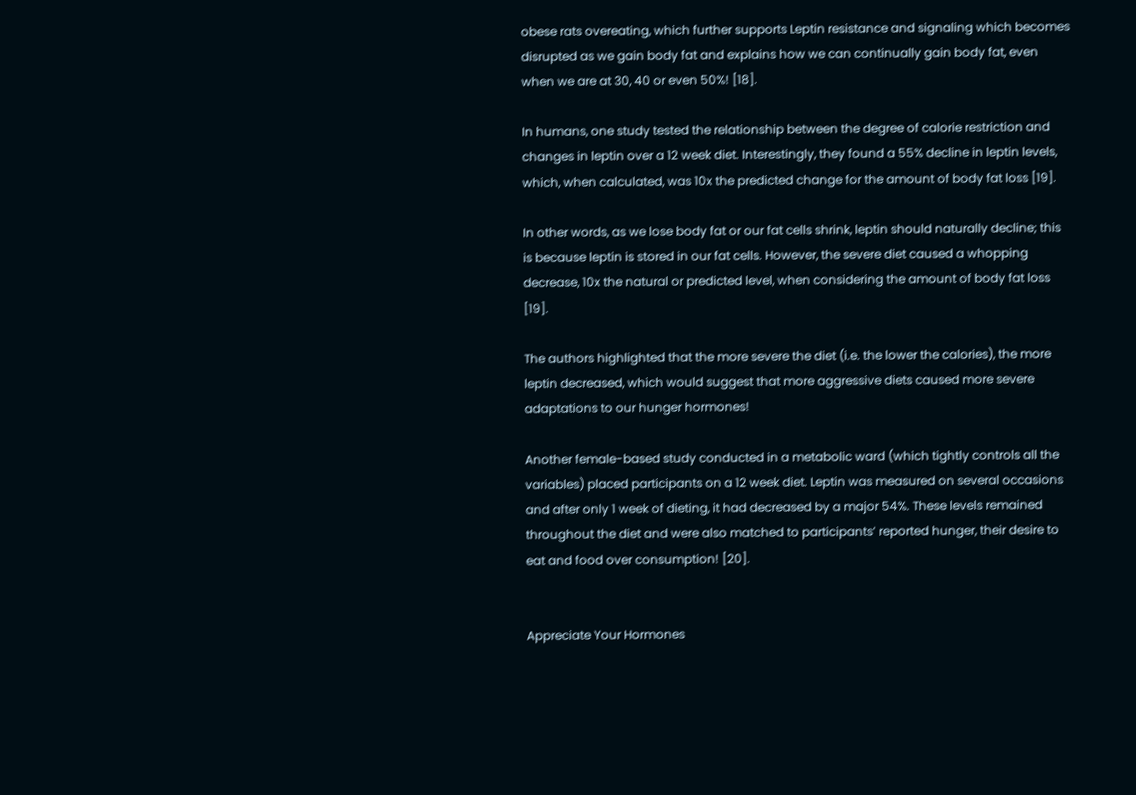obese rats overeating, which further supports Leptin resistance and signaling which becomes disrupted as we gain body fat and explains how we can continually gain body fat, even when we are at 30, 40 or even 50%! [18].

In humans, one study tested the relationship between the degree of calorie restriction and changes in leptin over a 12 week diet. Interestingly, they found a 55% decline in leptin levels, which, when calculated, was 10x the predicted change for the amount of body fat loss [19].

In other words, as we lose body fat or our fat cells shrink, leptin should naturally decline; this is because leptin is stored in our fat cells. However, the severe diet caused a whopping decrease, 10x the natural or predicted level, when considering the amount of body fat loss [19].

The authors highlighted that the more severe the diet (i.e. the lower the calories), the more leptin decreased, which would suggest that more aggressive diets caused more severe adaptations to our hunger hormones!

Another female-based study conducted in a metabolic ward (which tightly controls all the variables) placed participants on a 12 week diet. Leptin was measured on several occasions and after only 1 week of dieting, it had decreased by a major 54%. These levels remained throughout the diet and were also matched to participants’ reported hunger, their desire to eat and food over consumption! [20].


Appreciate Your Hormones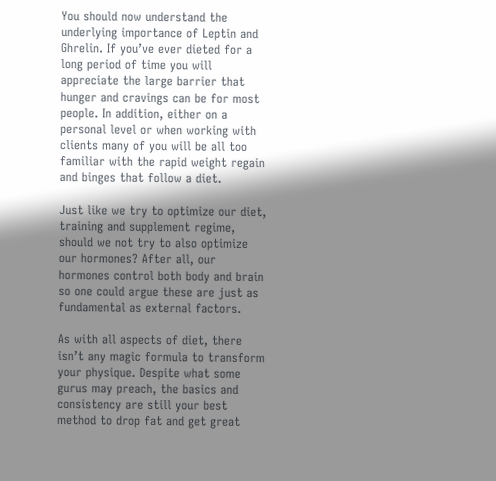You should now understand the underlying importance of Leptin and Ghrelin. If you’ve ever dieted for a long period of time you will appreciate the large barrier that hunger and cravings can be for most people. In addition, either on a personal level or when working with clients many of you will be all too familiar with the rapid weight regain and binges that follow a diet.

Just like we try to optimize our diet, training and supplement regime, should we not try to also optimize our hormones? After all, our hormones control both body and brain so one could argue these are just as fundamental as external factors.

As with all aspects of diet, there isn’t any magic formula to transform your physique. Despite what some gurus may preach, the basics and consistency are still your best method to drop fat and get great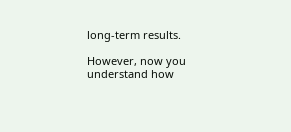long-term results.

However, now you understand how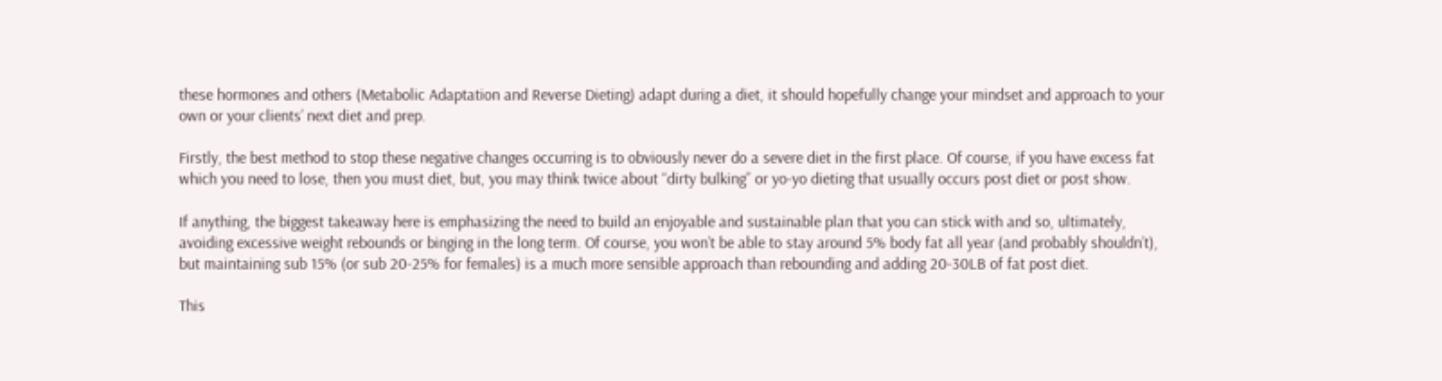these hormones and others (Metabolic Adaptation and Reverse Dieting) adapt during a diet, it should hopefully change your mindset and approach to your own or your clients’ next diet and prep.

Firstly, the best method to stop these negative changes occurring is to obviously never do a severe diet in the first place. Of course, if you have excess fat which you need to lose, then you must diet, but, you may think twice about “dirty bulking” or yo-yo dieting that usually occurs post diet or post show.

If anything, the biggest takeaway here is emphasizing the need to build an enjoyable and sustainable plan that you can stick with and so, ultimately, avoiding excessive weight rebounds or binging in the long term. Of course, you won’t be able to stay around 5% body fat all year (and probably shouldn’t), but maintaining sub 15% (or sub 20-25% for females) is a much more sensible approach than rebounding and adding 20-30LB of fat post diet.

This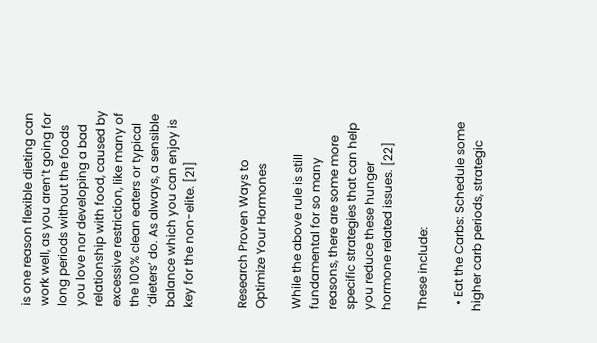is one reason flexible dieting can work well, as you aren’t going for long periods without the foods you love nor developing a bad relationship with food, caused by excessive restriction, like many of the 100% clean eaters or typical ‘dieters’ do. As always, a sensible balance which you can enjoy is key for the non-elite. [21]


Research Proven Ways to Optimize Your Hormones

While the above rule is still fundamental for so many reasons, there are some more specific strategies that can help you reduce these hunger hormone related issues. [22]

These include:

  • Eat the Carbs: Schedule some higher carb periods, strategic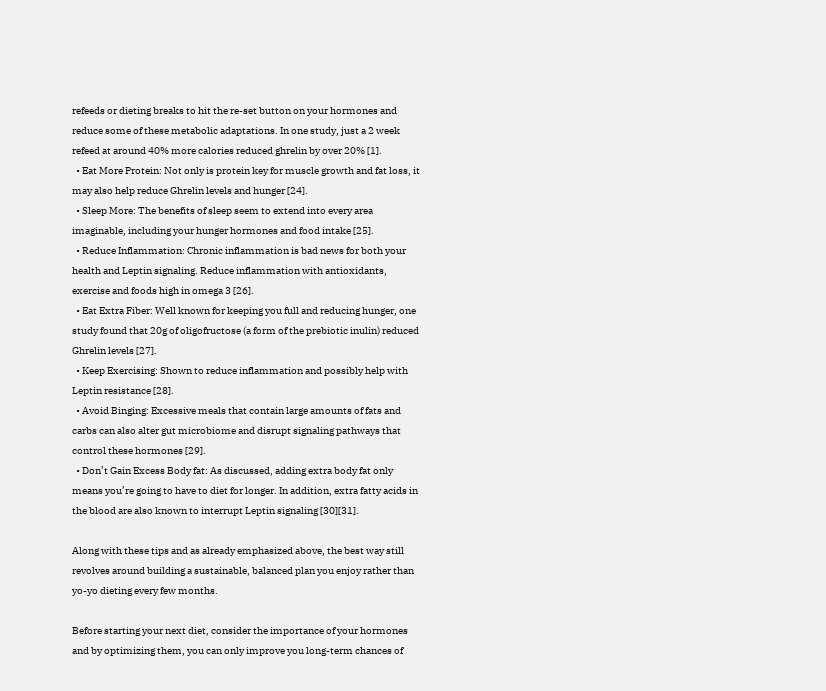refeeds or dieting breaks to hit the re-set button on your hormones and reduce some of these metabolic adaptations. In one study, just a 2 week refeed at around 40% more calories reduced ghrelin by over 20% [1].
  • Eat More Protein: Not only is protein key for muscle growth and fat loss, it may also help reduce Ghrelin levels and hunger [24].
  • Sleep More: The benefits of sleep seem to extend into every area imaginable, including your hunger hormones and food intake [25].
  • Reduce Inflammation: Chronic inflammation is bad news for both your health and Leptin signaling. Reduce inflammation with antioxidants, exercise and foods high in omega 3 [26].
  • Eat Extra Fiber: Well known for keeping you full and reducing hunger, one study found that 20g of oligofructose (a form of the prebiotic inulin) reduced Ghrelin levels [27].
  • Keep Exercising: Shown to reduce inflammation and possibly help with Leptin resistance [28].
  • Avoid Binging: Excessive meals that contain large amounts of fats and carbs can also alter gut microbiome and disrupt signaling pathways that control these hormones [29].
  • Don’t Gain Excess Body fat: As discussed, adding extra body fat only means you’re going to have to diet for longer. In addition, extra fatty acids in the blood are also known to interrupt Leptin signaling [30][31].

Along with these tips and as already emphasized above, the best way still revolves around building a sustainable, balanced plan you enjoy rather than yo-yo dieting every few months.

Before starting your next diet, consider the importance of your hormones and by optimizing them, you can only improve you long-term chances of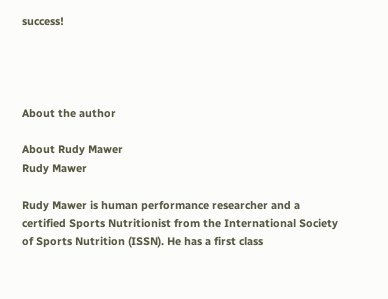success!




About the author

About Rudy Mawer
Rudy Mawer

Rudy Mawer is human performance researcher and a certified Sports Nutritionist from the International Society of Sports Nutrition (ISSN). He has a first class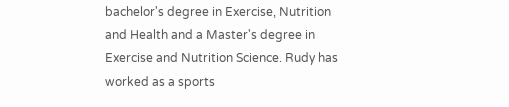bachelor's degree in Exercise, Nutrition and Health and a Master's degree in Exercise and Nutrition Science. Rudy has worked as a sports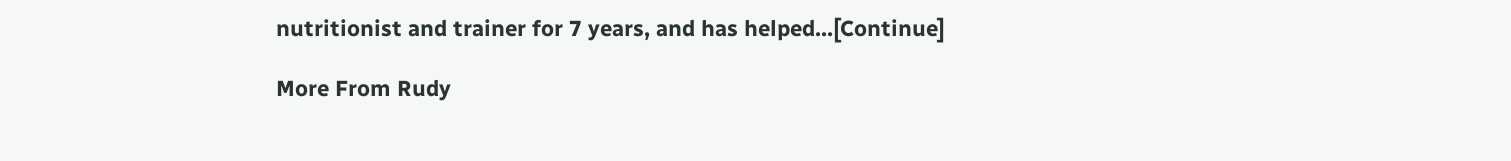nutritionist and trainer for 7 years, and has helped...[Continue]

More From Rudy